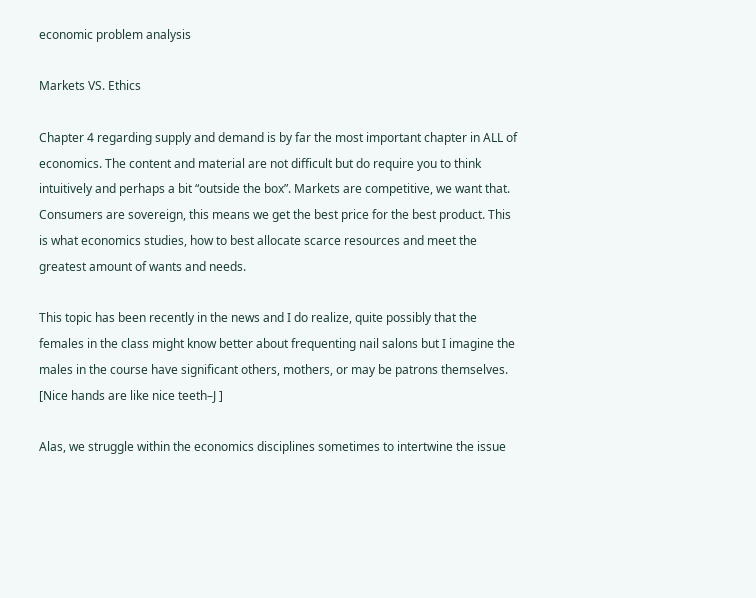economic problem analysis

Markets VS. Ethics

Chapter 4 regarding supply and demand is by far the most important chapter in ALL of economics. The content and material are not difficult but do require you to think intuitively and perhaps a bit “outside the box”. Markets are competitive, we want that. Consumers are sovereign, this means we get the best price for the best product. This is what economics studies, how to best allocate scarce resources and meet the greatest amount of wants and needs.

This topic has been recently in the news and I do realize, quite possibly that the females in the class might know better about frequenting nail salons but I imagine the males in the course have significant others, mothers, or may be patrons themselves. [Nice hands are like nice teeth–J ]

Alas, we struggle within the economics disciplines sometimes to intertwine the issue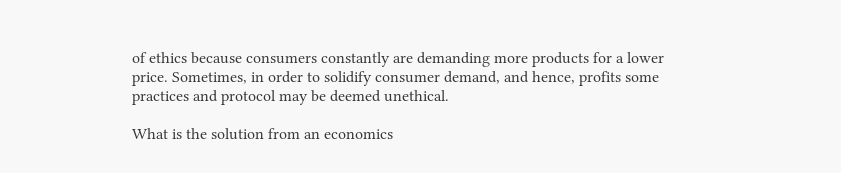of ethics because consumers constantly are demanding more products for a lower price. Sometimes, in order to solidify consumer demand, and hence, profits some practices and protocol may be deemed unethical.

What is the solution from an economics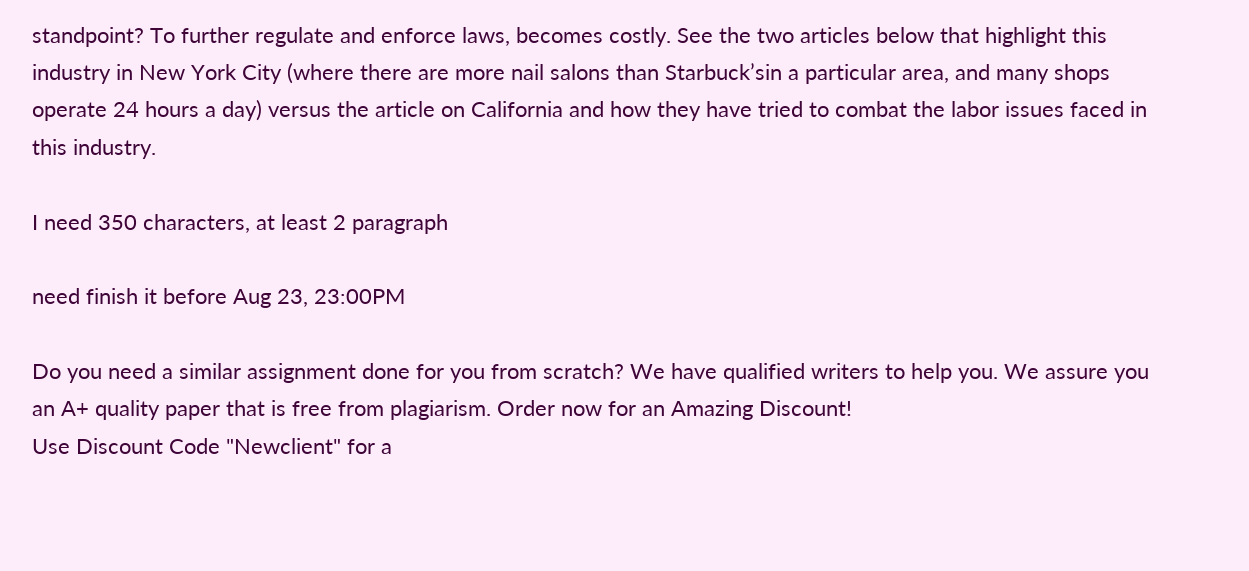standpoint? To further regulate and enforce laws, becomes costly. See the two articles below that highlight this industry in New York City (where there are more nail salons than Starbuck’sin a particular area, and many shops operate 24 hours a day) versus the article on California and how they have tried to combat the labor issues faced in this industry.

I need 350 characters, at least 2 paragraph

need finish it before Aug 23, 23:00PM

Do you need a similar assignment done for you from scratch? We have qualified writers to help you. We assure you an A+ quality paper that is free from plagiarism. Order now for an Amazing Discount!
Use Discount Code "Newclient" for a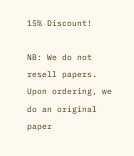15% Discount!

NB: We do not resell papers. Upon ordering, we do an original paper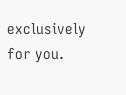exclusively for you.